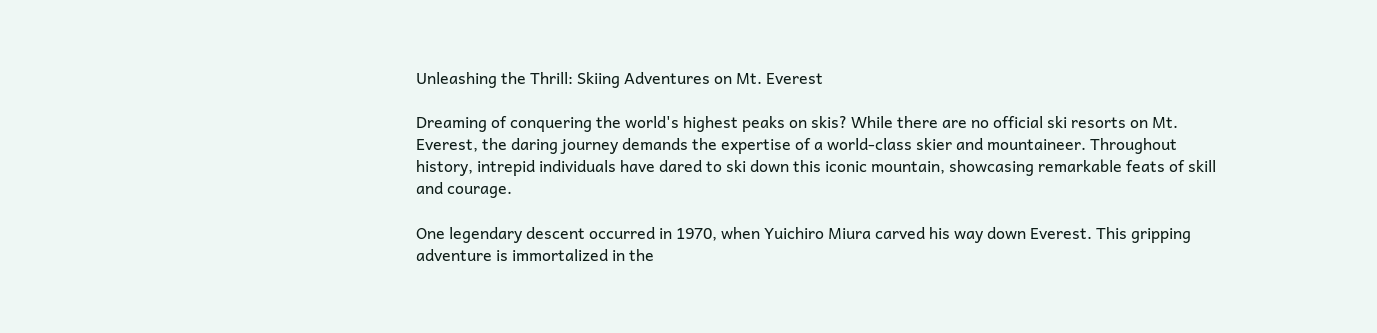Unleashing the Thrill: Skiing Adventures on Mt. Everest

Dreaming of conquering the world's highest peaks on skis? While there are no official ski resorts on Mt. Everest, the daring journey demands the expertise of a world-class skier and mountaineer. Throughout history, intrepid individuals have dared to ski down this iconic mountain, showcasing remarkable feats of skill and courage.

One legendary descent occurred in 1970, when Yuichiro Miura carved his way down Everest. This gripping adventure is immortalized in the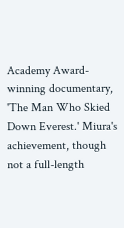Academy Award-winning documentary, 'The Man Who Skied Down Everest.' Miura's achievement, though not a full-length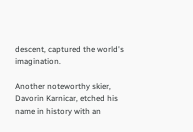descent, captured the world's imagination.

Another noteworthy skier, Davorin Karnicar, etched his name in history with an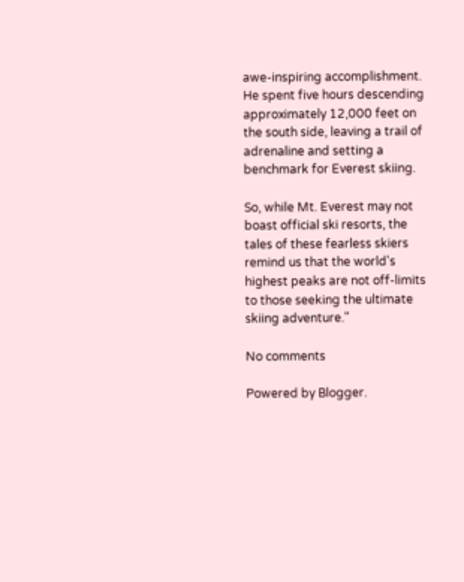awe-inspiring accomplishment. He spent five hours descending approximately 12,000 feet on the south side, leaving a trail of adrenaline and setting a benchmark for Everest skiing.

So, while Mt. Everest may not boast official ski resorts, the tales of these fearless skiers remind us that the world's highest peaks are not off-limits to those seeking the ultimate skiing adventure."

No comments

Powered by Blogger.